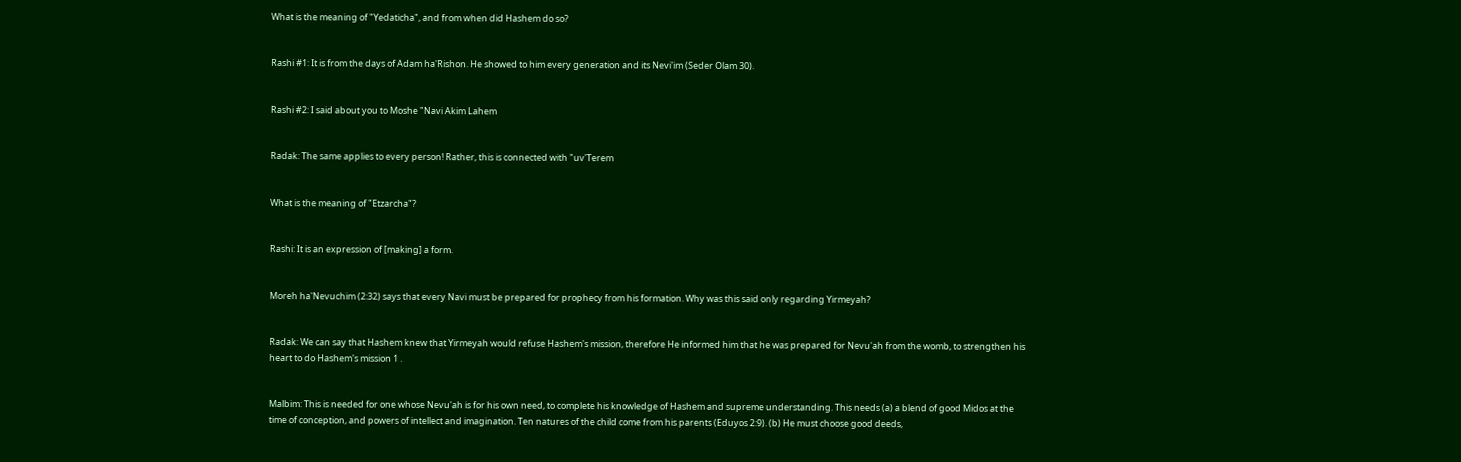What is the meaning of "Yedaticha", and from when did Hashem do so?


Rashi #1: It is from the days of Adam ha'Rishon. He showed to him every generation and its Nevi'im (Seder Olam 30).


Rashi #2: I said about you to Moshe "Navi Akim Lahem


Radak: The same applies to every person! Rather, this is connected with "uv'Terem


What is the meaning of "Etzarcha"?


Rashi: It is an expression of [making] a form.


Moreh ha'Nevuchim (2:32) says that every Navi must be prepared for prophecy from his formation. Why was this said only regarding Yirmeyah?


Radak: We can say that Hashem knew that Yirmeyah would refuse Hashem's mission, therefore He informed him that he was prepared for Nevu'ah from the womb, to strengthen his heart to do Hashem's mission 1 .


Malbim: This is needed for one whose Nevu'ah is for his own need, to complete his knowledge of Hashem and supreme understanding. This needs (a) a blend of good Midos at the time of conception, and powers of intellect and imagination. Ten natures of the child come from his parents (Eduyos 2:9). (b) He must choose good deeds,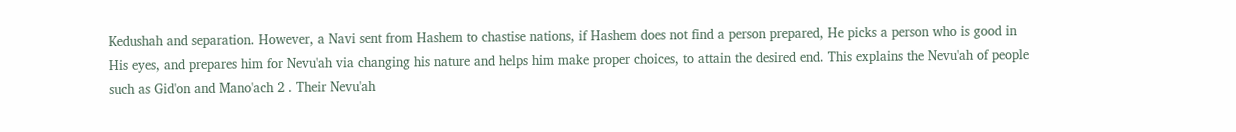Kedushah and separation. However, a Navi sent from Hashem to chastise nations, if Hashem does not find a person prepared, He picks a person who is good in His eyes, and prepares him for Nevu'ah via changing his nature and helps him make proper choices, to attain the desired end. This explains the Nevu'ah of people such as Gid'on and Mano'ach 2 . Their Nevu'ah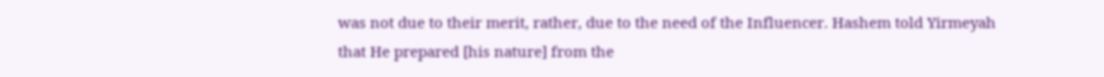was not due to their merit, rather, due to the need of the Influencer. Hashem told Yirmeyah that He prepared [his nature] from the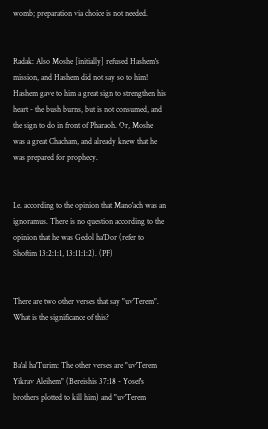womb; preparation via choice is not needed.


Radak: Also Moshe [initially] refused Hashem's mission, and Hashem did not say so to him! Hashem gave to him a great sign to strengthen his heart - the bush burns, but is not consumed, and the sign to do in front of Pharaoh. Or, Moshe was a great Chacham, and already knew that he was prepared for prophecy.


I.e. according to the opinion that Mano'ach was an ignoramus. There is no question according to the opinion that he was Gedol ha'Dor (refer to Shoftim 13:2:1:1, 13:11:1:2). (PF)


There are two other verses that say "uv'Terem". What is the significance of this?


Ba'al ha'Turim: The other verses are "uv'Terem Yikrav Aleihem" (Bereishis 37:18 - Yosef's brothers plotted to kill him) and "uv'Terem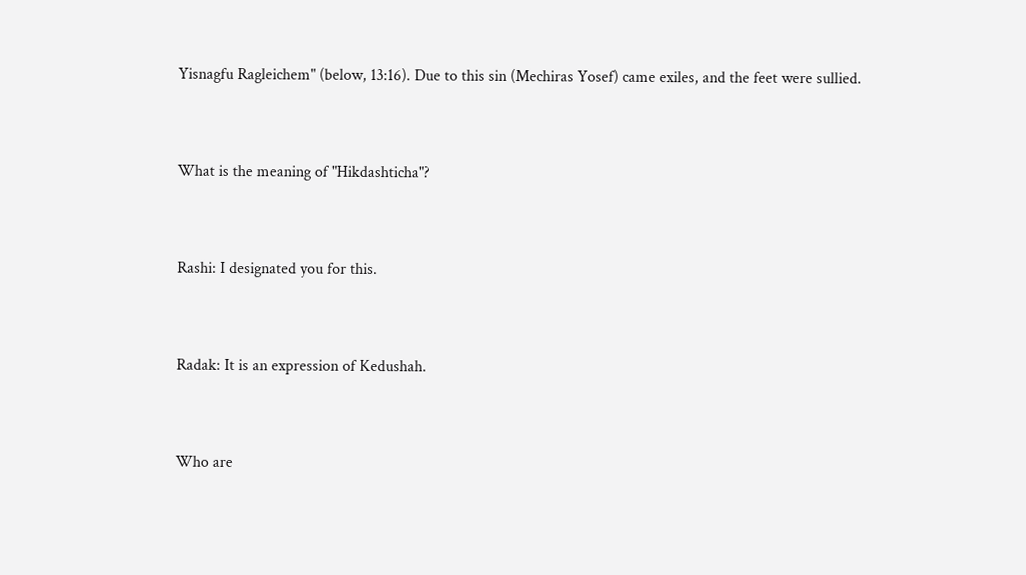Yisnagfu Ragleichem" (below, 13:16). Due to this sin (Mechiras Yosef) came exiles, and the feet were sullied.


What is the meaning of "Hikdashticha"?


Rashi: I designated you for this.


Radak: It is an expression of Kedushah.


Who are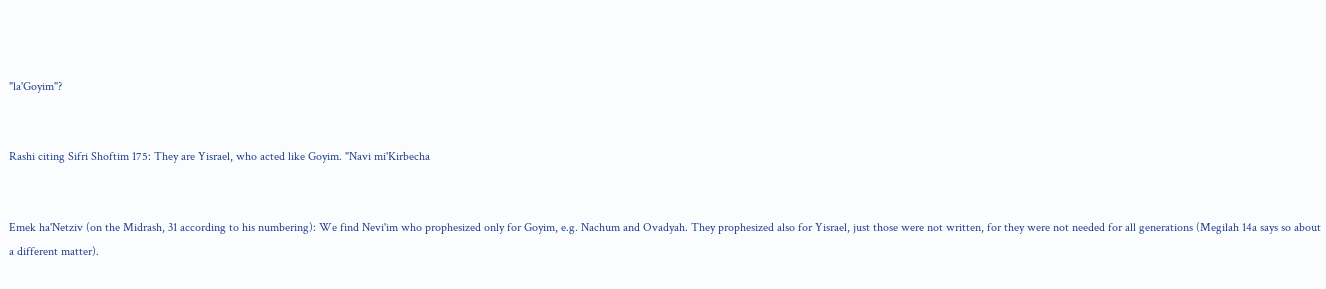"la'Goyim"?


Rashi citing Sifri Shoftim 175: They are Yisrael, who acted like Goyim. "Navi mi'Kirbecha


Emek ha'Netziv (on the Midrash, 31 according to his numbering): We find Nevi'im who prophesized only for Goyim, e.g. Nachum and Ovadyah. They prophesized also for Yisrael, just those were not written, for they were not needed for all generations (Megilah 14a says so about a different matter).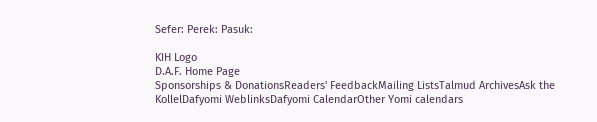Sefer: Perek: Pasuk:

KIH Logo
D.A.F. Home Page
Sponsorships & DonationsReaders' FeedbackMailing ListsTalmud ArchivesAsk the KollelDafyomi WeblinksDafyomi CalendarOther Yomi calendars